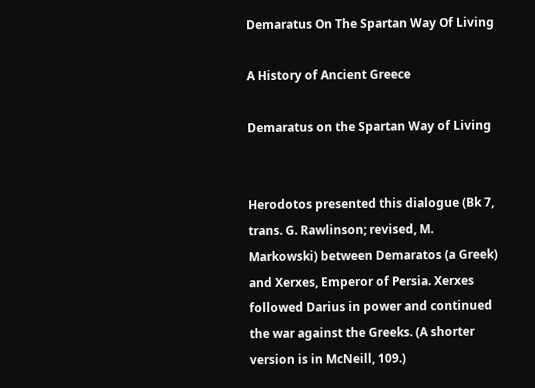Demaratus On The Spartan Way Of Living

A History of Ancient Greece

Demaratus on the Spartan Way of Living


Herodotos presented this dialogue (Bk 7, trans. G. Rawlinson; revised, M. Markowski) between Demaratos (a Greek) and Xerxes, Emperor of Persia. Xerxes followed Darius in power and continued the war against the Greeks. (A shorter version is in McNeill, 109.)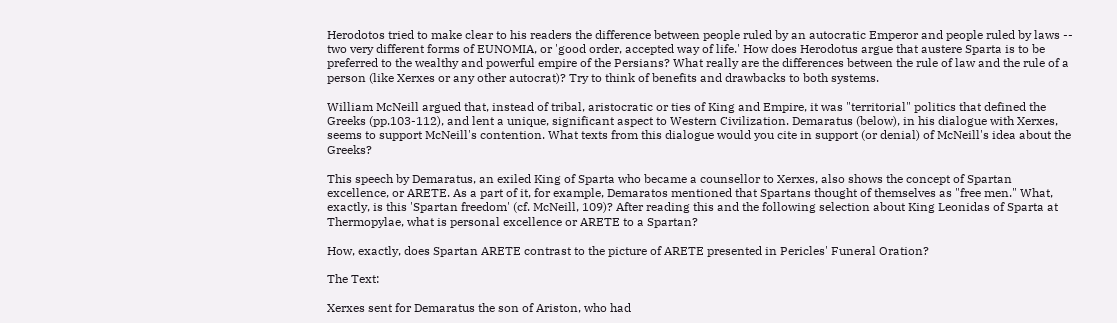Herodotos tried to make clear to his readers the difference between people ruled by an autocratic Emperor and people ruled by laws -- two very different forms of EUNOMIA, or 'good order, accepted way of life.' How does Herodotus argue that austere Sparta is to be preferred to the wealthy and powerful empire of the Persians? What really are the differences between the rule of law and the rule of a person (like Xerxes or any other autocrat)? Try to think of benefits and drawbacks to both systems.

William McNeill argued that, instead of tribal, aristocratic or ties of King and Empire, it was "territorial" politics that defined the Greeks (pp.103-112), and lent a unique, significant aspect to Western Civilization. Demaratus (below), in his dialogue with Xerxes, seems to support McNeill's contention. What texts from this dialogue would you cite in support (or denial) of McNeill's idea about the Greeks?

This speech by Demaratus, an exiled King of Sparta who became a counsellor to Xerxes, also shows the concept of Spartan excellence, or ARETE. As a part of it, for example, Demaratos mentioned that Spartans thought of themselves as "free men." What, exactly, is this 'Spartan freedom' (cf. McNeill, 109)? After reading this and the following selection about King Leonidas of Sparta at Thermopylae, what is personal excellence or ARETE to a Spartan?

How, exactly, does Spartan ARETE contrast to the picture of ARETE presented in Pericles' Funeral Oration?

The Text:

Xerxes sent for Demaratus the son of Ariston, who had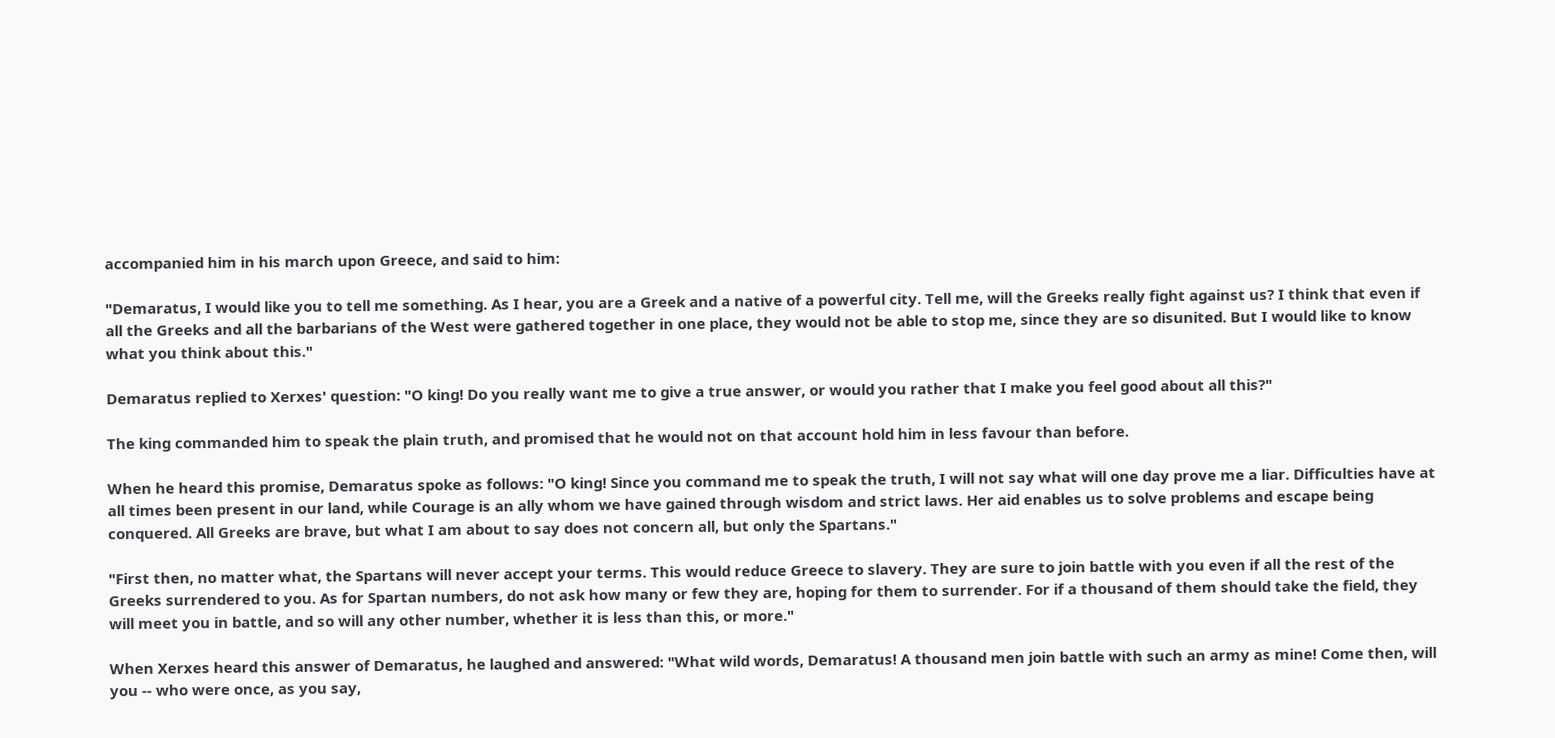accompanied him in his march upon Greece, and said to him:

"Demaratus, I would like you to tell me something. As I hear, you are a Greek and a native of a powerful city. Tell me, will the Greeks really fight against us? I think that even if all the Greeks and all the barbarians of the West were gathered together in one place, they would not be able to stop me, since they are so disunited. But I would like to know what you think about this."

Demaratus replied to Xerxes' question: "O king! Do you really want me to give a true answer, or would you rather that I make you feel good about all this?"

The king commanded him to speak the plain truth, and promised that he would not on that account hold him in less favour than before.

When he heard this promise, Demaratus spoke as follows: "O king! Since you command me to speak the truth, I will not say what will one day prove me a liar. Difficulties have at all times been present in our land, while Courage is an ally whom we have gained through wisdom and strict laws. Her aid enables us to solve problems and escape being conquered. All Greeks are brave, but what I am about to say does not concern all, but only the Spartans."

"First then, no matter what, the Spartans will never accept your terms. This would reduce Greece to slavery. They are sure to join battle with you even if all the rest of the Greeks surrendered to you. As for Spartan numbers, do not ask how many or few they are, hoping for them to surrender. For if a thousand of them should take the field, they will meet you in battle, and so will any other number, whether it is less than this, or more."

When Xerxes heard this answer of Demaratus, he laughed and answered: "What wild words, Demaratus! A thousand men join battle with such an army as mine! Come then, will you -- who were once, as you say,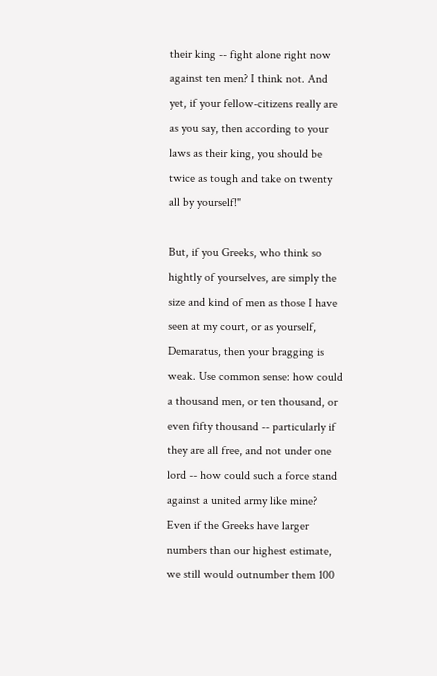their king -- fight alone right now against ten men? I think not. And yet, if your fellow-citizens really are as you say, then according to your laws as their king, you should be twice as tough and take on twenty all by yourself!"

But, if you Greeks, who think so hightly of yourselves, are simply the size and kind of men as those I have seen at my court, or as yourself, Demaratus, then your bragging is weak. Use common sense: how could a thousand men, or ten thousand, or even fifty thousand -- particularly if they are all free, and not under one lord -- how could such a force stand against a united army like mine? Even if the Greeks have larger numbers than our highest estimate, we still would outnumber them 100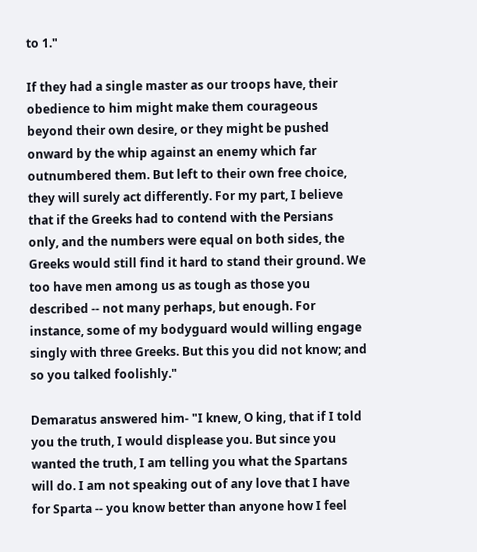to 1."

If they had a single master as our troops have, their obedience to him might make them courageous beyond their own desire, or they might be pushed onward by the whip against an enemy which far outnumbered them. But left to their own free choice, they will surely act differently. For my part, I believe that if the Greeks had to contend with the Persians only, and the numbers were equal on both sides, the Greeks would still find it hard to stand their ground. We too have men among us as tough as those you described -- not many perhaps, but enough. For instance, some of my bodyguard would willing engage singly with three Greeks. But this you did not know; and so you talked foolishly."

Demaratus answered him- "I knew, O king, that if I told you the truth, I would displease you. But since you wanted the truth, I am telling you what the Spartans will do. I am not speaking out of any love that I have for Sparta -- you know better than anyone how I feel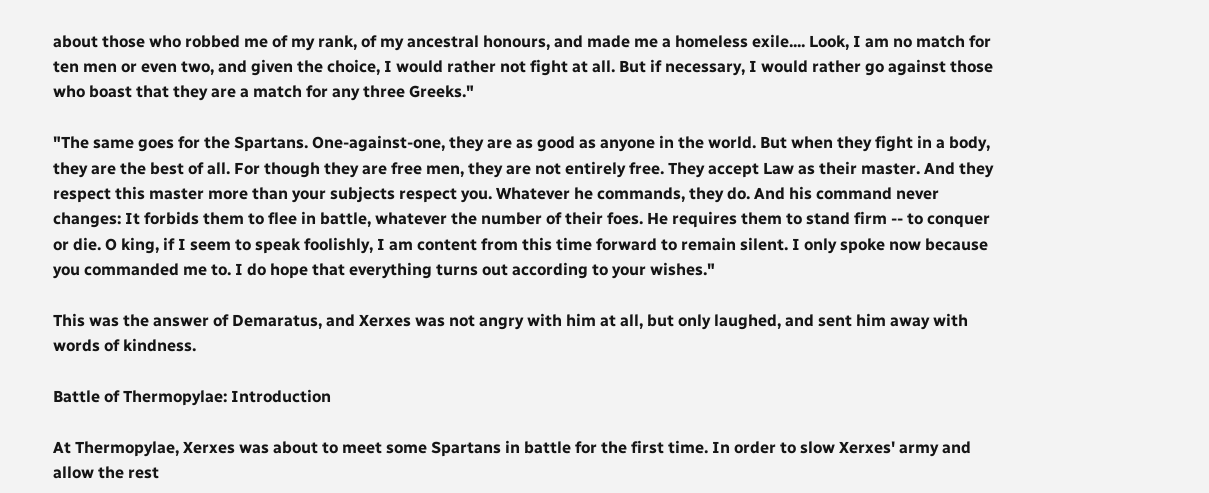about those who robbed me of my rank, of my ancestral honours, and made me a homeless exile.... Look, I am no match for ten men or even two, and given the choice, I would rather not fight at all. But if necessary, I would rather go against those who boast that they are a match for any three Greeks."

"The same goes for the Spartans. One-against-one, they are as good as anyone in the world. But when they fight in a body, they are the best of all. For though they are free men, they are not entirely free. They accept Law as their master. And they respect this master more than your subjects respect you. Whatever he commands, they do. And his command never changes: It forbids them to flee in battle, whatever the number of their foes. He requires them to stand firm -- to conquer or die. O king, if I seem to speak foolishly, I am content from this time forward to remain silent. I only spoke now because you commanded me to. I do hope that everything turns out according to your wishes."

This was the answer of Demaratus, and Xerxes was not angry with him at all, but only laughed, and sent him away with words of kindness.

Battle of Thermopylae: Introduction

At Thermopylae, Xerxes was about to meet some Spartans in battle for the first time. In order to slow Xerxes' army and allow the rest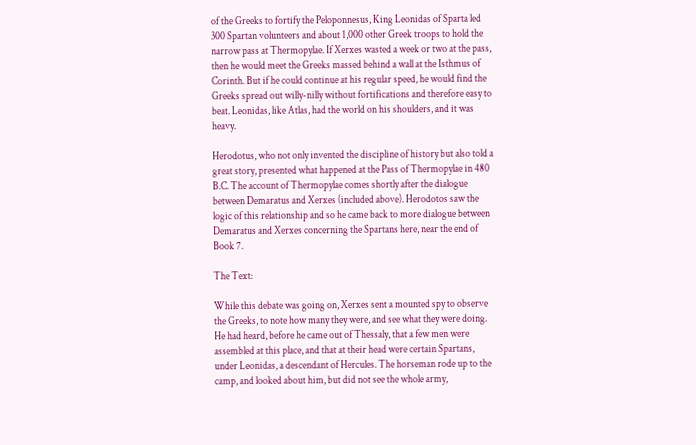of the Greeks to fortify the Peloponnesus, King Leonidas of Sparta led 300 Spartan volunteers and about 1,000 other Greek troops to hold the narrow pass at Thermopylae. If Xerxes wasted a week or two at the pass, then he would meet the Greeks massed behind a wall at the Isthmus of Corinth. But if he could continue at his regular speed, he would find the Greeks spread out willy-nilly without fortifications and therefore easy to beat. Leonidas, like Atlas, had the world on his shoulders, and it was heavy.

Herodotus, who not only invented the discipline of history but also told a great story, presented what happened at the Pass of Thermopylae in 480 B.C. The account of Thermopylae comes shortly after the dialogue between Demaratus and Xerxes (included above). Herodotos saw the logic of this relationship and so he came back to more dialogue between Demaratus and Xerxes concerning the Spartans here, near the end of Book 7.

The Text:

While this debate was going on, Xerxes sent a mounted spy to observe the Greeks, to note how many they were, and see what they were doing. He had heard, before he came out of Thessaly, that a few men were assembled at this place, and that at their head were certain Spartans, under Leonidas, a descendant of Hercules. The horseman rode up to the camp, and looked about him, but did not see the whole army,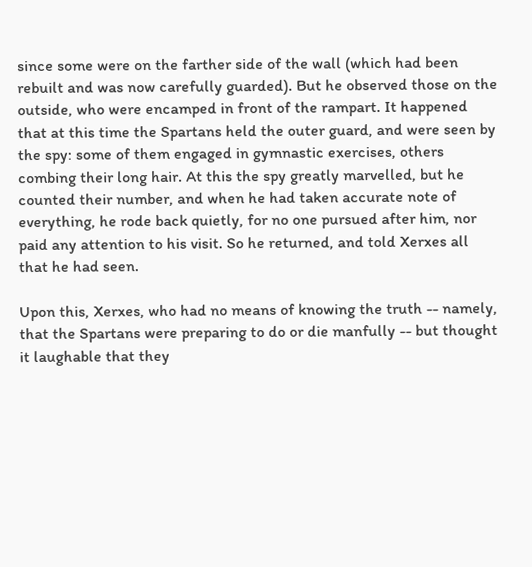since some were on the farther side of the wall (which had been rebuilt and was now carefully guarded). But he observed those on the outside, who were encamped in front of the rampart. It happened that at this time the Spartans held the outer guard, and were seen by the spy: some of them engaged in gymnastic exercises, others combing their long hair. At this the spy greatly marvelled, but he counted their number, and when he had taken accurate note of everything, he rode back quietly, for no one pursued after him, nor paid any attention to his visit. So he returned, and told Xerxes all that he had seen.

Upon this, Xerxes, who had no means of knowing the truth -- namely, that the Spartans were preparing to do or die manfully -- but thought it laughable that they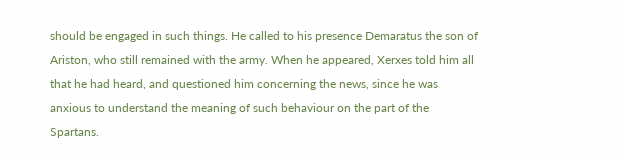should be engaged in such things. He called to his presence Demaratus the son of Ariston, who still remained with the army. When he appeared, Xerxes told him all that he had heard, and questioned him concerning the news, since he was anxious to understand the meaning of such behaviour on the part of the Spartans.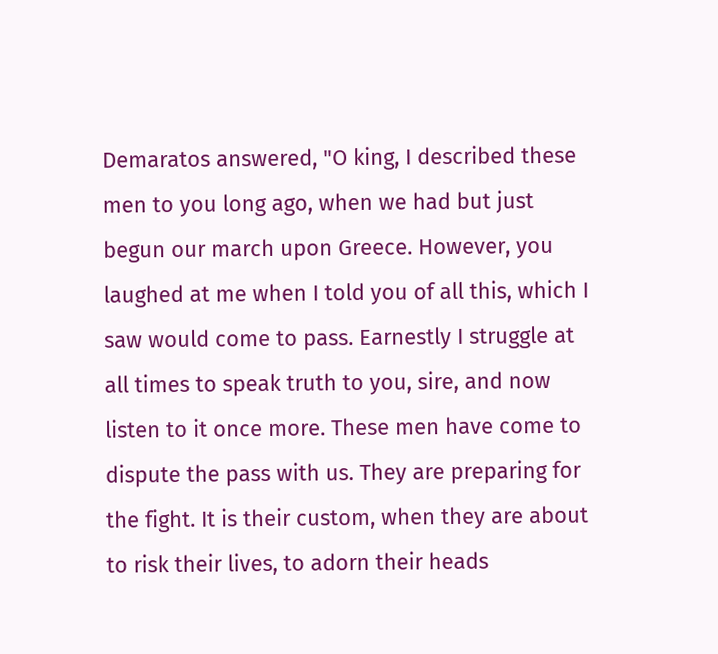Demaratos answered, "O king, I described these men to you long ago, when we had but just begun our march upon Greece. However, you laughed at me when I told you of all this, which I saw would come to pass. Earnestly I struggle at all times to speak truth to you, sire, and now listen to it once more. These men have come to dispute the pass with us. They are preparing for the fight. It is their custom, when they are about to risk their lives, to adorn their heads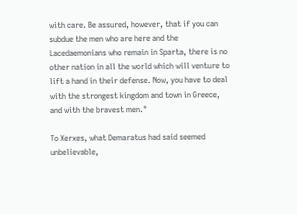with care. Be assured, however, that if you can subdue the men who are here and the Lacedaemonians who remain in Sparta, there is no other nation in all the world which will venture to lift a hand in their defense. Now, you have to deal with the strongest kingdom and town in Greece, and with the bravest men."

To Xerxes, what Demaratus had said seemed unbelievable,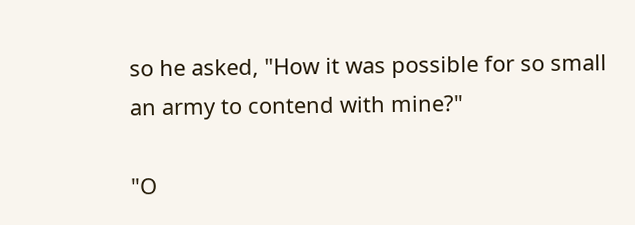so he asked, "How it was possible for so small an army to contend with mine?"

"O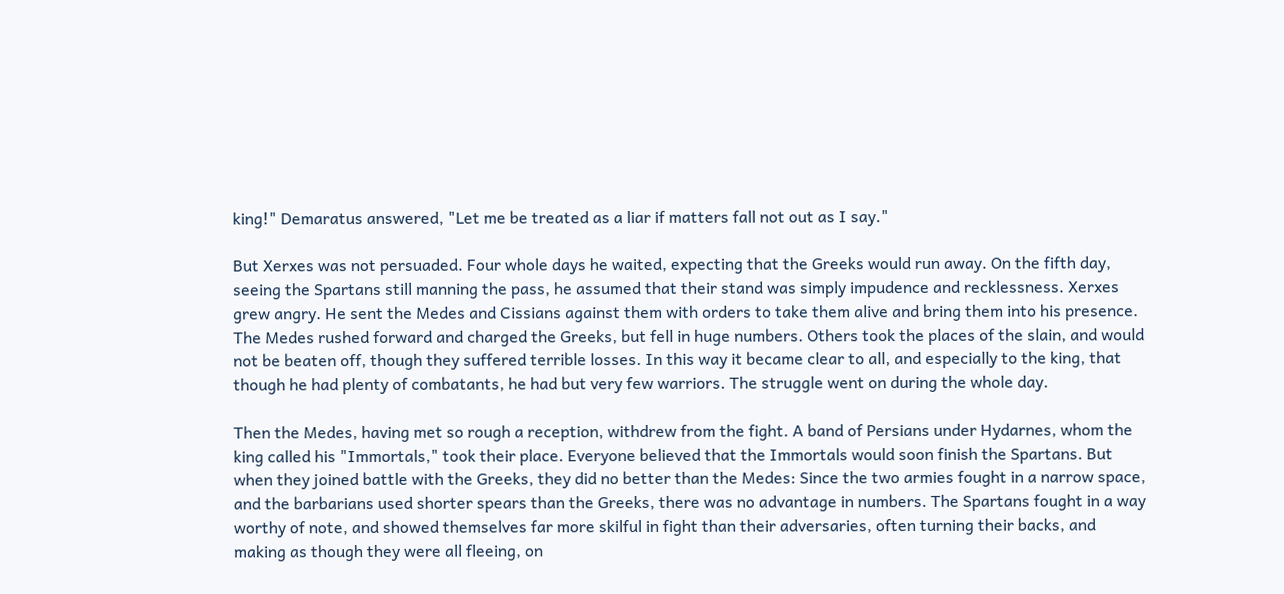king!" Demaratus answered, "Let me be treated as a liar if matters fall not out as I say."

But Xerxes was not persuaded. Four whole days he waited, expecting that the Greeks would run away. On the fifth day, seeing the Spartans still manning the pass, he assumed that their stand was simply impudence and recklessness. Xerxes grew angry. He sent the Medes and Cissians against them with orders to take them alive and bring them into his presence. The Medes rushed forward and charged the Greeks, but fell in huge numbers. Others took the places of the slain, and would not be beaten off, though they suffered terrible losses. In this way it became clear to all, and especially to the king, that though he had plenty of combatants, he had but very few warriors. The struggle went on during the whole day.

Then the Medes, having met so rough a reception, withdrew from the fight. A band of Persians under Hydarnes, whom the king called his "Immortals," took their place. Everyone believed that the Immortals would soon finish the Spartans. But when they joined battle with the Greeks, they did no better than the Medes: Since the two armies fought in a narrow space, and the barbarians used shorter spears than the Greeks, there was no advantage in numbers. The Spartans fought in a way worthy of note, and showed themselves far more skilful in fight than their adversaries, often turning their backs, and making as though they were all fleeing, on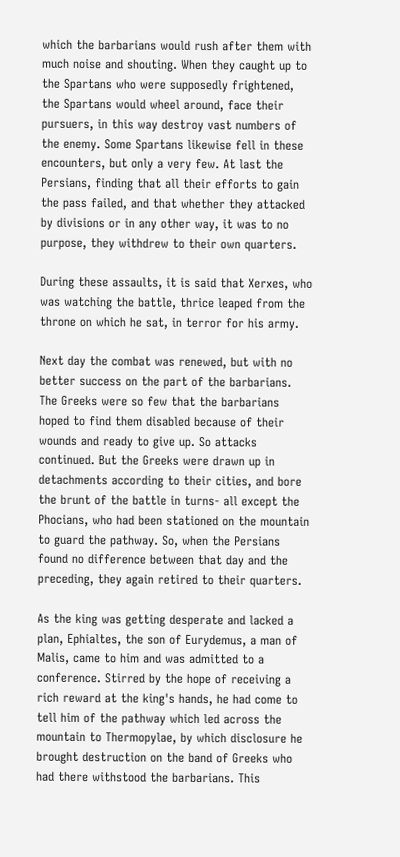which the barbarians would rush after them with much noise and shouting. When they caught up to the Spartans who were supposedly frightened, the Spartans would wheel around, face their pursuers, in this way destroy vast numbers of the enemy. Some Spartans likewise fell in these encounters, but only a very few. At last the Persians, finding that all their efforts to gain the pass failed, and that whether they attacked by divisions or in any other way, it was to no purpose, they withdrew to their own quarters.

During these assaults, it is said that Xerxes, who was watching the battle, thrice leaped from the throne on which he sat, in terror for his army.

Next day the combat was renewed, but with no better success on the part of the barbarians. The Greeks were so few that the barbarians hoped to find them disabled because of their wounds and ready to give up. So attacks continued. But the Greeks were drawn up in detachments according to their cities, and bore the brunt of the battle in turns- all except the Phocians, who had been stationed on the mountain to guard the pathway. So, when the Persians found no difference between that day and the preceding, they again retired to their quarters.

As the king was getting desperate and lacked a plan, Ephialtes, the son of Eurydemus, a man of Malis, came to him and was admitted to a conference. Stirred by the hope of receiving a rich reward at the king's hands, he had come to tell him of the pathway which led across the mountain to Thermopylae, by which disclosure he brought destruction on the band of Greeks who had there withstood the barbarians. This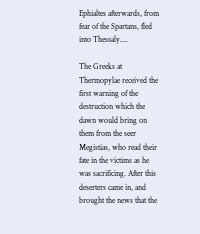Ephialtes afterwards, from fear of the Spartans, fled into Thessaly....

The Greeks at Thermopylae received the first warning of the destruction which the dawn would bring on them from the seer Megistias, who read their fate in the victims as he was sacrificing. After this deserters came in, and brought the news that the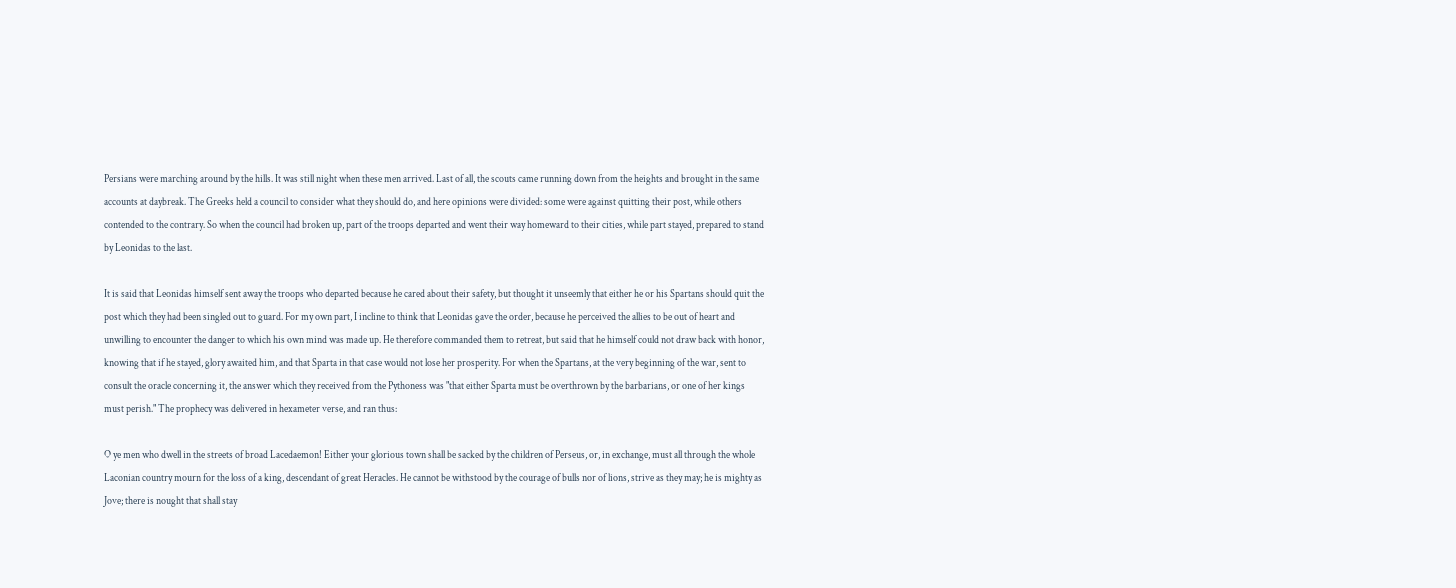Persians were marching around by the hills. It was still night when these men arrived. Last of all, the scouts came running down from the heights and brought in the same accounts at daybreak. The Greeks held a council to consider what they should do, and here opinions were divided: some were against quitting their post, while others contended to the contrary. So when the council had broken up, part of the troops departed and went their way homeward to their cities, while part stayed, prepared to stand by Leonidas to the last.

It is said that Leonidas himself sent away the troops who departed because he cared about their safety, but thought it unseemly that either he or his Spartans should quit the post which they had been singled out to guard. For my own part, I incline to think that Leonidas gave the order, because he perceived the allies to be out of heart and unwilling to encounter the danger to which his own mind was made up. He therefore commanded them to retreat, but said that he himself could not draw back with honor, knowing that if he stayed, glory awaited him, and that Sparta in that case would not lose her prosperity. For when the Spartans, at the very beginning of the war, sent to consult the oracle concerning it, the answer which they received from the Pythoness was "that either Sparta must be overthrown by the barbarians, or one of her kings must perish." The prophecy was delivered in hexameter verse, and ran thus:

O ye men who dwell in the streets of broad Lacedaemon! Either your glorious town shall be sacked by the children of Perseus, or, in exchange, must all through the whole Laconian country mourn for the loss of a king, descendant of great Heracles. He cannot be withstood by the courage of bulls nor of lions, strive as they may; he is mighty as Jove; there is nought that shall stay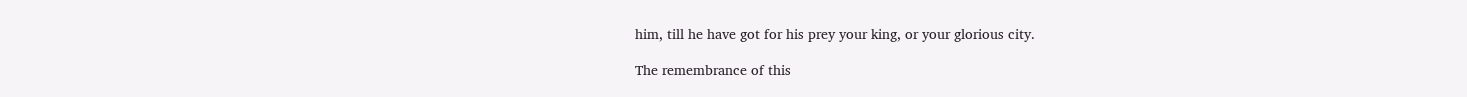him, till he have got for his prey your king, or your glorious city.

The remembrance of this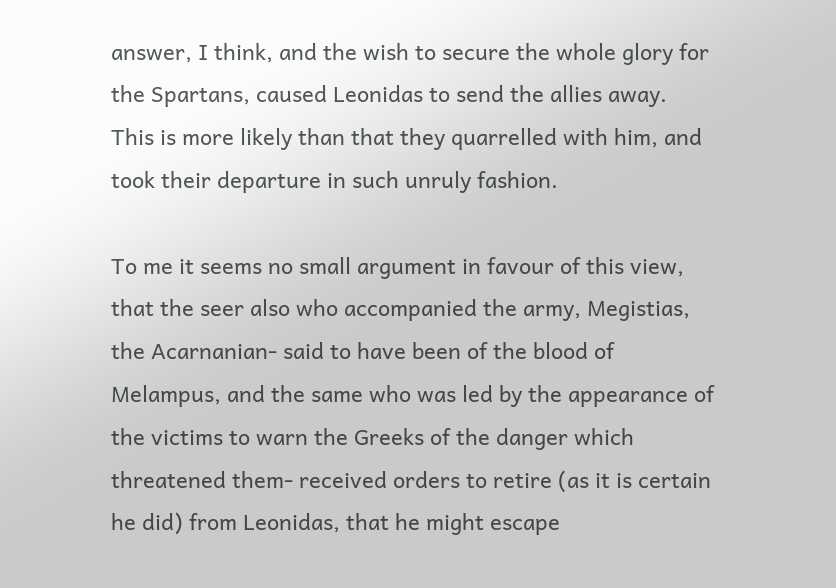answer, I think, and the wish to secure the whole glory for the Spartans, caused Leonidas to send the allies away. This is more likely than that they quarrelled with him, and took their departure in such unruly fashion.

To me it seems no small argument in favour of this view, that the seer also who accompanied the army, Megistias, the Acarnanian- said to have been of the blood of Melampus, and the same who was led by the appearance of the victims to warn the Greeks of the danger which threatened them- received orders to retire (as it is certain he did) from Leonidas, that he might escape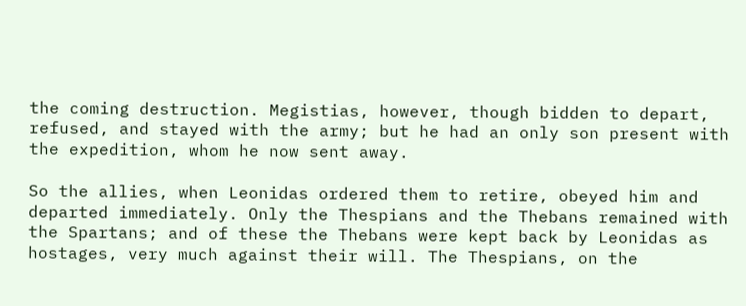the coming destruction. Megistias, however, though bidden to depart, refused, and stayed with the army; but he had an only son present with the expedition, whom he now sent away.

So the allies, when Leonidas ordered them to retire, obeyed him and departed immediately. Only the Thespians and the Thebans remained with the Spartans; and of these the Thebans were kept back by Leonidas as hostages, very much against their will. The Thespians, on the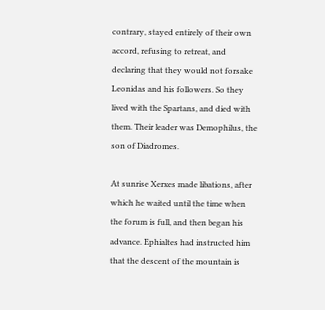contrary, stayed entirely of their own accord, refusing to retreat, and declaring that they would not forsake Leonidas and his followers. So they lived with the Spartans, and died with them. Their leader was Demophilus, the son of Diadromes.

At sunrise Xerxes made libations, after which he waited until the time when the forum is full, and then began his advance. Ephialtes had instructed him that the descent of the mountain is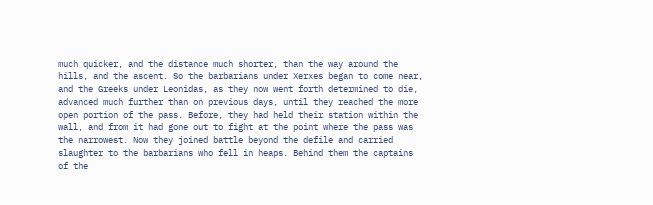much quicker, and the distance much shorter, than the way around the hills, and the ascent. So the barbarians under Xerxes began to come near, and the Greeks under Leonidas, as they now went forth determined to die, advanced much further than on previous days, until they reached the more open portion of the pass. Before, they had held their station within the wall, and from it had gone out to fight at the point where the pass was the narrowest. Now they joined battle beyond the defile and carried slaughter to the barbarians who fell in heaps. Behind them the captains of the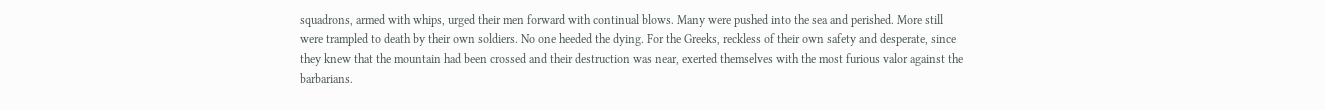squadrons, armed with whips, urged their men forward with continual blows. Many were pushed into the sea and perished. More still were trampled to death by their own soldiers. No one heeded the dying. For the Greeks, reckless of their own safety and desperate, since they knew that the mountain had been crossed and their destruction was near, exerted themselves with the most furious valor against the barbarians.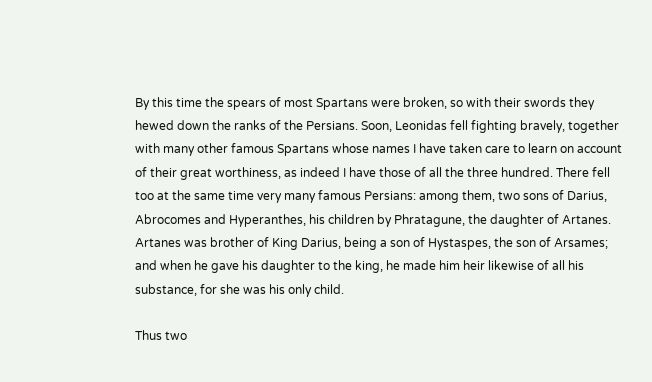By this time the spears of most Spartans were broken, so with their swords they hewed down the ranks of the Persians. Soon, Leonidas fell fighting bravely, together with many other famous Spartans whose names I have taken care to learn on account of their great worthiness, as indeed I have those of all the three hundred. There fell too at the same time very many famous Persians: among them, two sons of Darius, Abrocomes and Hyperanthes, his children by Phratagune, the daughter of Artanes. Artanes was brother of King Darius, being a son of Hystaspes, the son of Arsames; and when he gave his daughter to the king, he made him heir likewise of all his substance, for she was his only child.

Thus two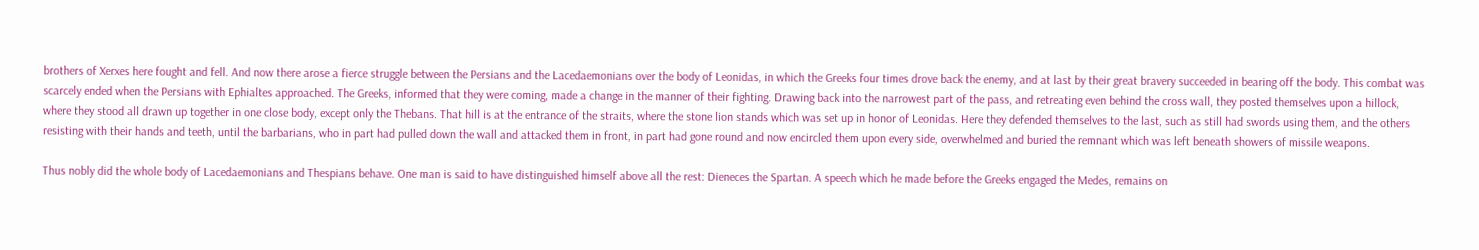brothers of Xerxes here fought and fell. And now there arose a fierce struggle between the Persians and the Lacedaemonians over the body of Leonidas, in which the Greeks four times drove back the enemy, and at last by their great bravery succeeded in bearing off the body. This combat was scarcely ended when the Persians with Ephialtes approached. The Greeks, informed that they were coming, made a change in the manner of their fighting. Drawing back into the narrowest part of the pass, and retreating even behind the cross wall, they posted themselves upon a hillock, where they stood all drawn up together in one close body, except only the Thebans. That hill is at the entrance of the straits, where the stone lion stands which was set up in honor of Leonidas. Here they defended themselves to the last, such as still had swords using them, and the others resisting with their hands and teeth, until the barbarians, who in part had pulled down the wall and attacked them in front, in part had gone round and now encircled them upon every side, overwhelmed and buried the remnant which was left beneath showers of missile weapons.

Thus nobly did the whole body of Lacedaemonians and Thespians behave. One man is said to have distinguished himself above all the rest: Dieneces the Spartan. A speech which he made before the Greeks engaged the Medes, remains on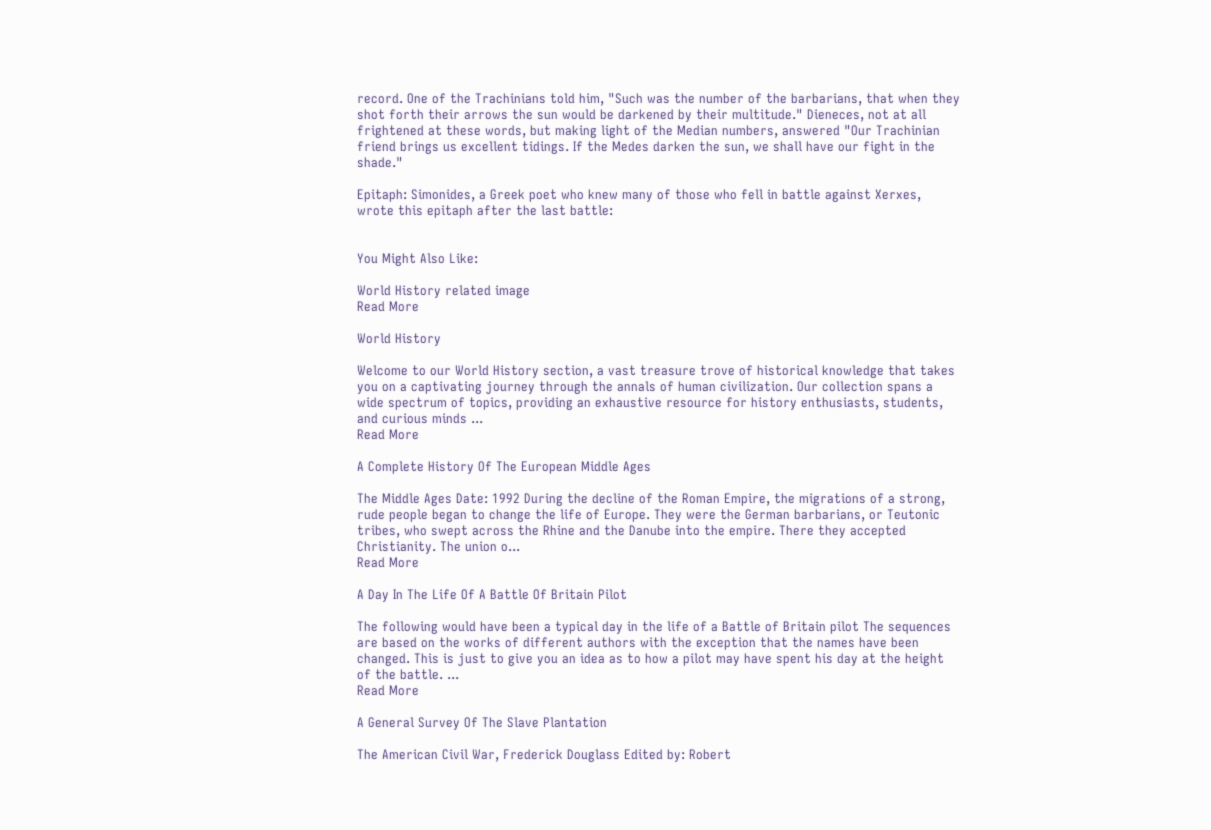record. One of the Trachinians told him, "Such was the number of the barbarians, that when they shot forth their arrows the sun would be darkened by their multitude." Dieneces, not at all frightened at these words, but making light of the Median numbers, answered "Our Trachinian friend brings us excellent tidings. If the Medes darken the sun, we shall have our fight in the shade."

Epitaph: Simonides, a Greek poet who knew many of those who fell in battle against Xerxes, wrote this epitaph after the last battle:


You Might Also Like:

World History related image
Read More

World History

Welcome to our World History section, a vast treasure trove of historical knowledge that takes you on a captivating journey through the annals of human civilization. Our collection spans a wide spectrum of topics, providing an exhaustive resource for history enthusiasts, students, and curious minds ...
Read More

A Complete History Of The European Middle Ages

The Middle Ages Date: 1992 During the decline of the Roman Empire, the migrations of a strong, rude people began to change the life of Europe. They were the German barbarians, or Teutonic tribes, who swept across the Rhine and the Danube into the empire. There they accepted Christianity. The union o...
Read More

A Day In The Life Of A Battle Of Britain Pilot

The following would have been a typical day in the life of a Battle of Britain pilot The sequences are based on the works of different authors with the exception that the names have been changed. This is just to give you an idea as to how a pilot may have spent his day at the height of the battle. ...
Read More

A General Survey Of The Slave Plantation

The American Civil War, Frederick Douglass Edited by: Robert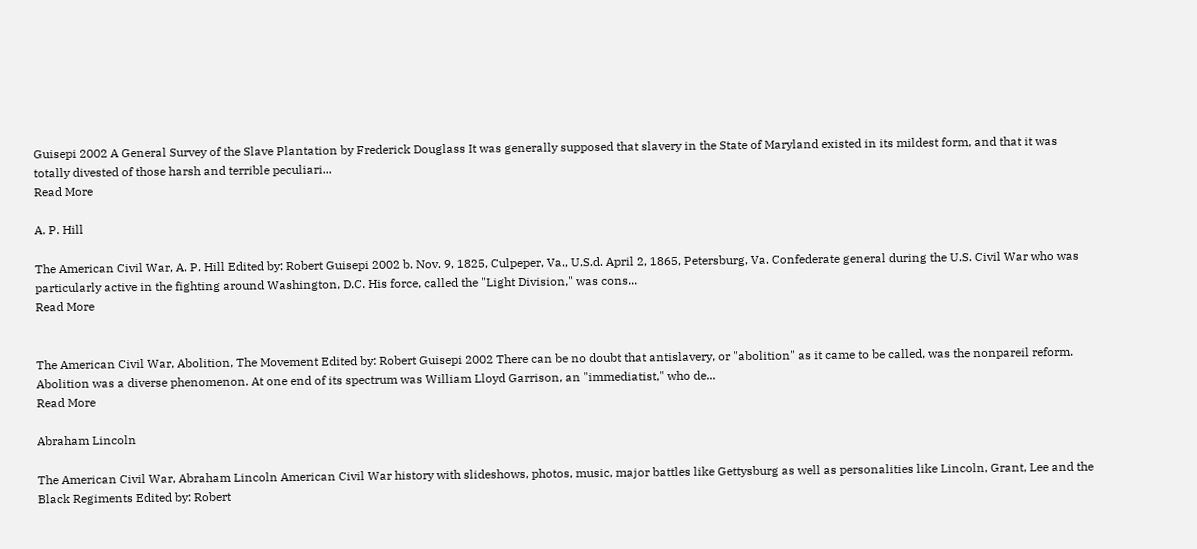Guisepi 2002 A General Survey of the Slave Plantation by Frederick Douglass It was generally supposed that slavery in the State of Maryland existed in its mildest form, and that it was totally divested of those harsh and terrible peculiari...
Read More

A. P. Hill

The American Civil War, A. P. Hill Edited by: Robert Guisepi 2002 b. Nov. 9, 1825, Culpeper, Va., U.S.d. April 2, 1865, Petersburg, Va. Confederate general during the U.S. Civil War who was particularly active in the fighting around Washington, D.C. His force, called the "Light Division," was cons...
Read More


The American Civil War, Abolition, The Movement Edited by: Robert Guisepi 2002 There can be no doubt that antislavery, or "abolition" as it came to be called, was the nonpareil reform. Abolition was a diverse phenomenon. At one end of its spectrum was William Lloyd Garrison, an "immediatist," who de...
Read More

Abraham Lincoln

The American Civil War, Abraham Lincoln American Civil War history with slideshows, photos, music, major battles like Gettysburg as well as personalities like Lincoln, Grant, Lee and the Black Regiments Edited by: Robert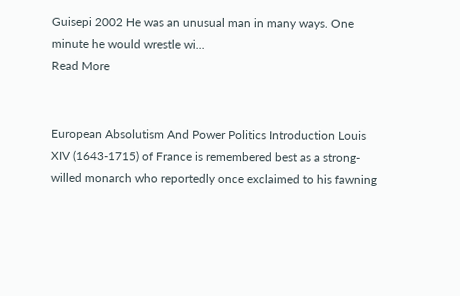Guisepi 2002 He was an unusual man in many ways. One minute he would wrestle wi...
Read More


European Absolutism And Power Politics Introduction Louis XIV (1643-1715) of France is remembered best as a strong-willed monarch who reportedly once exclaimed to his fawning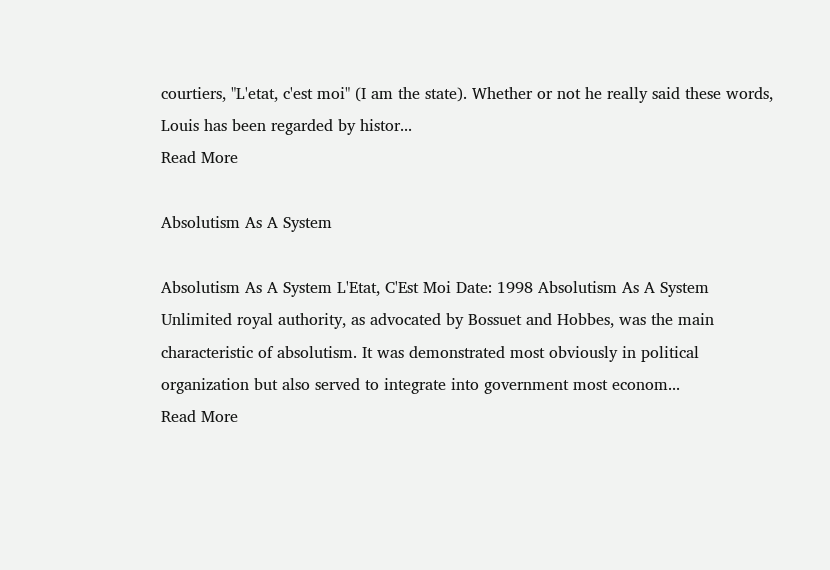courtiers, "L'etat, c'est moi" (I am the state). Whether or not he really said these words, Louis has been regarded by histor...
Read More

Absolutism As A System

Absolutism As A System L'Etat, C'Est Moi Date: 1998 Absolutism As A System Unlimited royal authority, as advocated by Bossuet and Hobbes, was the main characteristic of absolutism. It was demonstrated most obviously in political organization but also served to integrate into government most econom...
Read More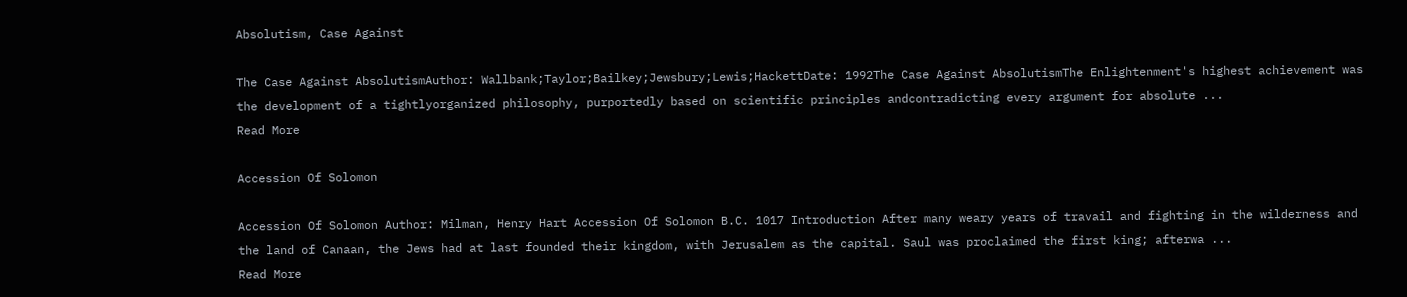Absolutism, Case Against

The Case Against AbsolutismAuthor: Wallbank;Taylor;Bailkey;Jewsbury;Lewis;HackettDate: 1992The Case Against AbsolutismThe Enlightenment's highest achievement was the development of a tightlyorganized philosophy, purportedly based on scientific principles andcontradicting every argument for absolute ...
Read More

Accession Of Solomon

Accession Of Solomon Author: Milman, Henry Hart Accession Of Solomon B.C. 1017 Introduction After many weary years of travail and fighting in the wilderness and the land of Canaan, the Jews had at last founded their kingdom, with Jerusalem as the capital. Saul was proclaimed the first king; afterwa ...
Read More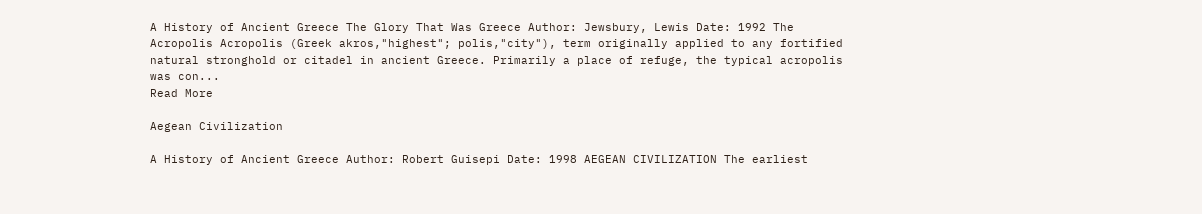A History of Ancient Greece The Glory That Was Greece Author: Jewsbury, Lewis Date: 1992 The Acropolis Acropolis (Greek akros,"highest"; polis,"city"), term originally applied to any fortified natural stronghold or citadel in ancient Greece. Primarily a place of refuge, the typical acropolis was con...
Read More

Aegean Civilization

A History of Ancient Greece Author: Robert Guisepi Date: 1998 AEGEAN CIVILIZATION The earliest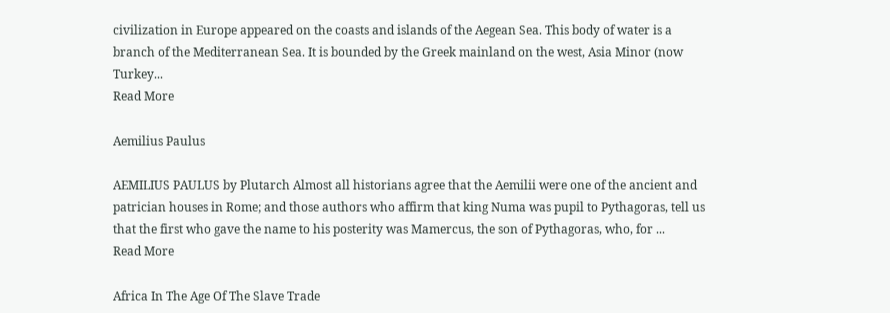civilization in Europe appeared on the coasts and islands of the Aegean Sea. This body of water is a branch of the Mediterranean Sea. It is bounded by the Greek mainland on the west, Asia Minor (now Turkey...
Read More

Aemilius Paulus

AEMILIUS PAULUS by Plutarch Almost all historians agree that the Aemilii were one of the ancient and patrician houses in Rome; and those authors who affirm that king Numa was pupil to Pythagoras, tell us that the first who gave the name to his posterity was Mamercus, the son of Pythagoras, who, for ...
Read More

Africa In The Age Of The Slave Trade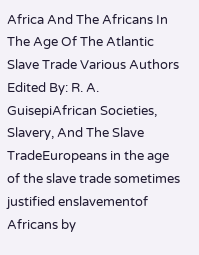Africa And The Africans In The Age Of The Atlantic Slave Trade Various Authors Edited By: R. A. GuisepiAfrican Societies, Slavery, And The Slave TradeEuropeans in the age of the slave trade sometimes justified enslavementof Africans by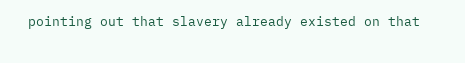pointing out that slavery already existed on that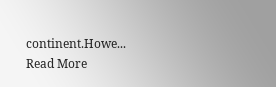continent.Howe...
Read More